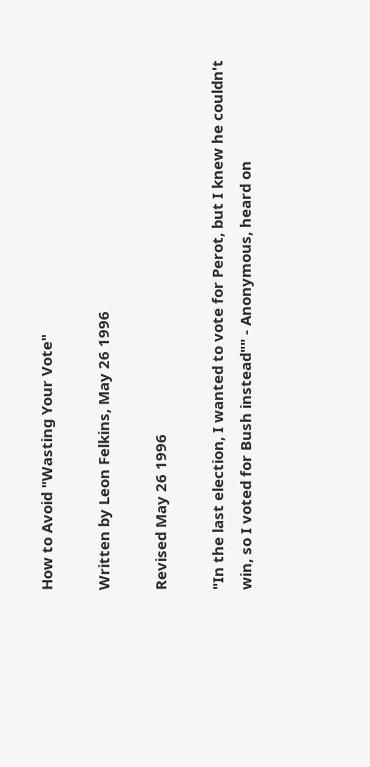How to Avoid "Wasting Your Vote"

Written by Leon Felkins, May 26 1996

Revised May 26 1996

"In the last election, I wanted to vote for Perot, but I knew he couldn't win, so I voted for Bush instead"" - Anonymous, heard on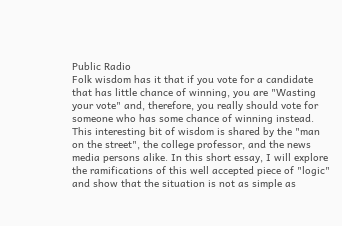Public Radio
Folk wisdom has it that if you vote for a candidate that has little chance of winning, you are "Wasting your vote" and, therefore, you really should vote for someone who has some chance of winning instead. This interesting bit of wisdom is shared by the "man on the street", the college professor, and the news media persons alike. In this short essay, I will explore the ramifications of this well accepted piece of "logic" and show that the situation is not as simple as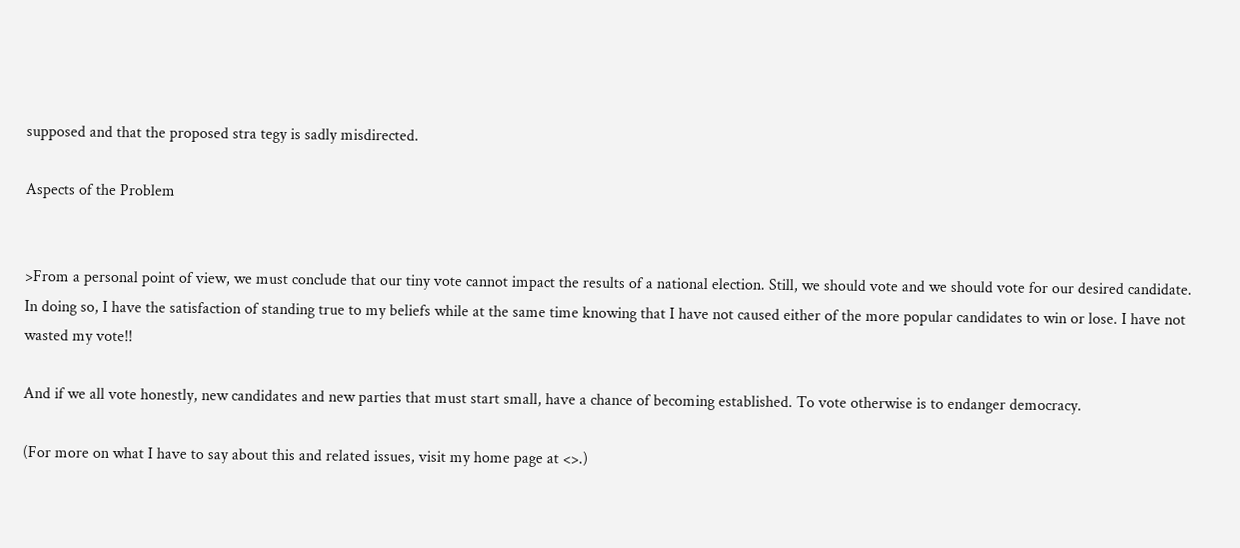supposed and that the proposed stra tegy is sadly misdirected.

Aspects of the Problem


>From a personal point of view, we must conclude that our tiny vote cannot impact the results of a national election. Still, we should vote and we should vote for our desired candidate. In doing so, I have the satisfaction of standing true to my beliefs while at the same time knowing that I have not caused either of the more popular candidates to win or lose. I have not wasted my vote!!

And if we all vote honestly, new candidates and new parties that must start small, have a chance of becoming established. To vote otherwise is to endanger democracy.

(For more on what I have to say about this and related issues, visit my home page at <>.)